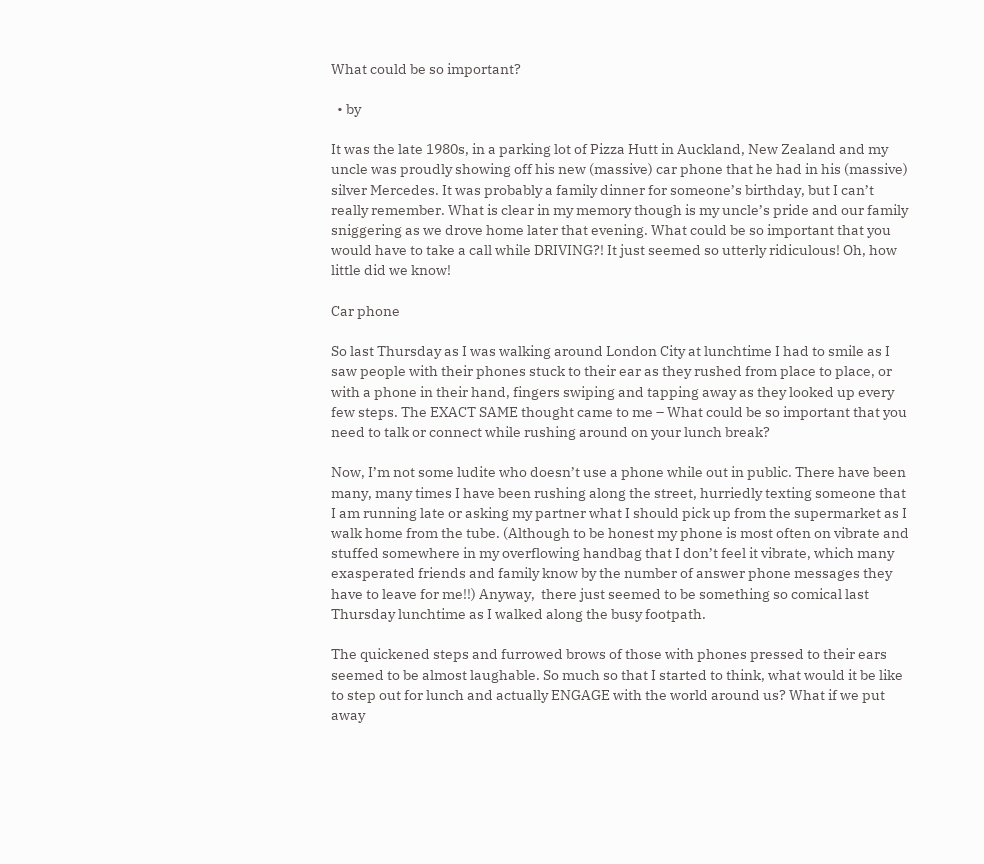What could be so important?

  • by

It was the late 1980s, in a parking lot of Pizza Hutt in Auckland, New Zealand and my uncle was proudly showing off his new (massive) car phone that he had in his (massive) silver Mercedes. It was probably a family dinner for someone’s birthday, but I can’t really remember. What is clear in my memory though is my uncle’s pride and our family sniggering as we drove home later that evening. What could be so important that you would have to take a call while DRIVING?! It just seemed so utterly ridiculous! Oh, how little did we know!

Car phone

So last Thursday as I was walking around London City at lunchtime I had to smile as I saw people with their phones stuck to their ear as they rushed from place to place, or with a phone in their hand, fingers swiping and tapping away as they looked up every few steps. The EXACT SAME thought came to me – What could be so important that you need to talk or connect while rushing around on your lunch break?

Now, I’m not some ludite who doesn’t use a phone while out in public. There have been many, many times I have been rushing along the street, hurriedly texting someone that I am running late or asking my partner what I should pick up from the supermarket as I walk home from the tube. (Although to be honest my phone is most often on vibrate and stuffed somewhere in my overflowing handbag that I don’t feel it vibrate, which many exasperated friends and family know by the number of answer phone messages they have to leave for me!!) Anyway,  there just seemed to be something so comical last Thursday lunchtime as I walked along the busy footpath.

The quickened steps and furrowed brows of those with phones pressed to their ears seemed to be almost laughable. So much so that I started to think, what would it be like to step out for lunch and actually ENGAGE with the world around us? What if we put away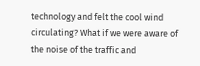technology and felt the cool wind circulating? What if we were aware of the noise of the traffic and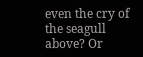even the cry of the seagull above? Or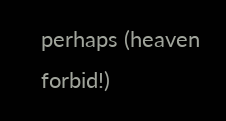perhaps (heaven forbid!)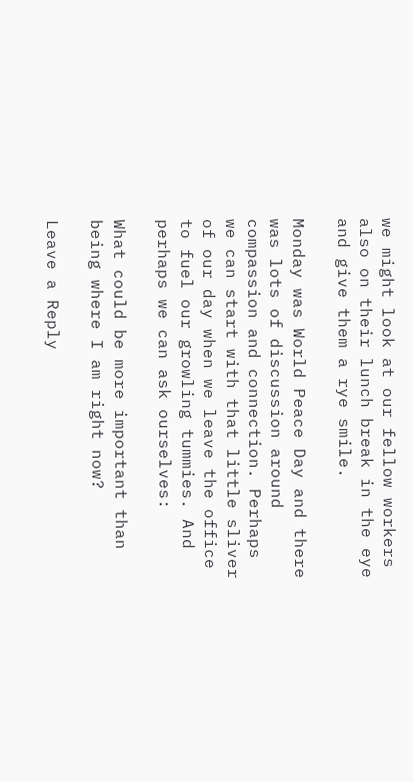we might look at our fellow workers also on their lunch break in the eye and give them a rye smile.

Monday was World Peace Day and there was lots of discussion around compassion and connection. Perhaps we can start with that little sliver of our day when we leave the office to fuel our growling tummies. And perhaps we can ask ourselves:

What could be more important than being where I am right now?

Leave a Reply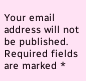Your email address will not be published. Required fields are marked *